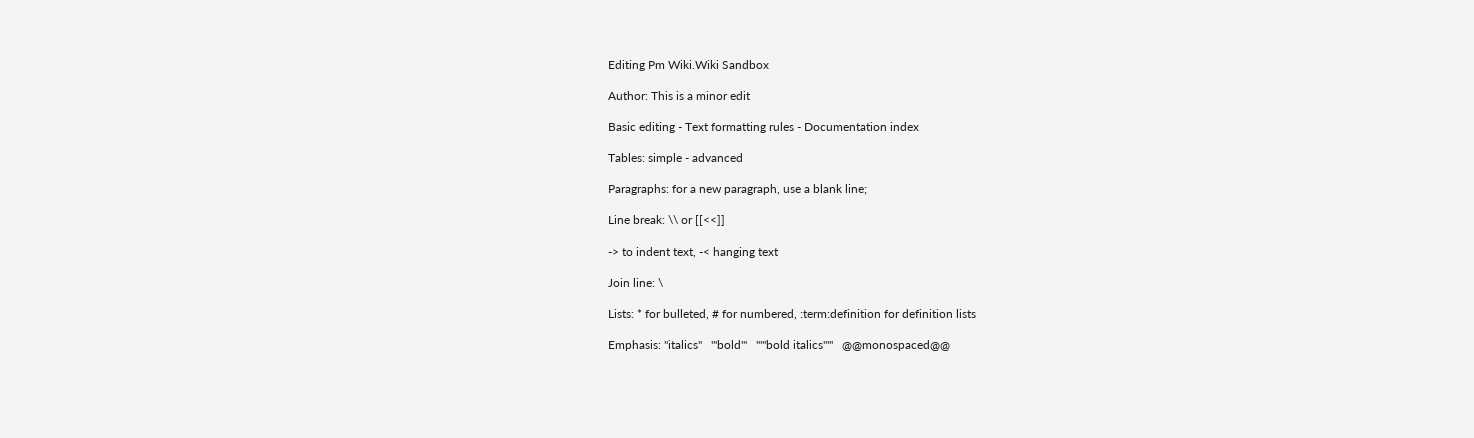Editing Pm Wiki.Wiki Sandbox

Author: This is a minor edit

Basic editing - Text formatting rules - Documentation index

Tables: simple - advanced

Paragraphs: for a new paragraph, use a blank line;

Line break: \\ or [[<<]]

-> to indent text, -< hanging text

Join line: \

Lists: * for bulleted, # for numbered, :term:definition for definition lists

Emphasis: ''italics''   '''bold'''   '''''bold italics'''''   @@monospaced@@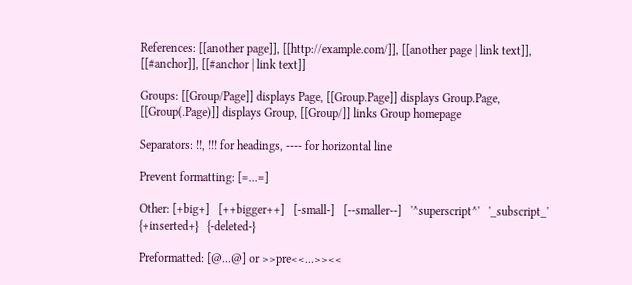References: [[another page]], [[http://example.com/]], [[another page | link text]], [[#anchor]], [[#anchor | link text]]

Groups: [[Group/Page]] displays Page, [[Group.Page]] displays Group.Page, [[Group(.Page)]] displays Group, [[Group/]] links Group homepage

Separators: !!, !!! for headings, ---- for horizontal line

Prevent formatting: [=...=]

Other: [+big+]   [++bigger++]   [-small-]   [--smaller--]   '^superscript^'   '_subscript_'   {+inserted+}   {-deleted-}

Preformatted: [@...@] or >>pre<<...>><<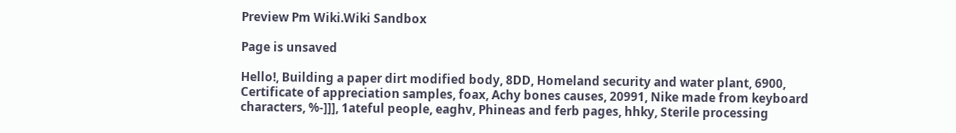Preview Pm Wiki.Wiki Sandbox

Page is unsaved

Hello!, Building a paper dirt modified body, 8DD, Homeland security and water plant, 6900, Certificate of appreciation samples, foax, Achy bones causes, 20991, Nike made from keyboard characters, %-]]], 1ateful people, eaghv, Phineas and ferb pages, hhky, Sterile processing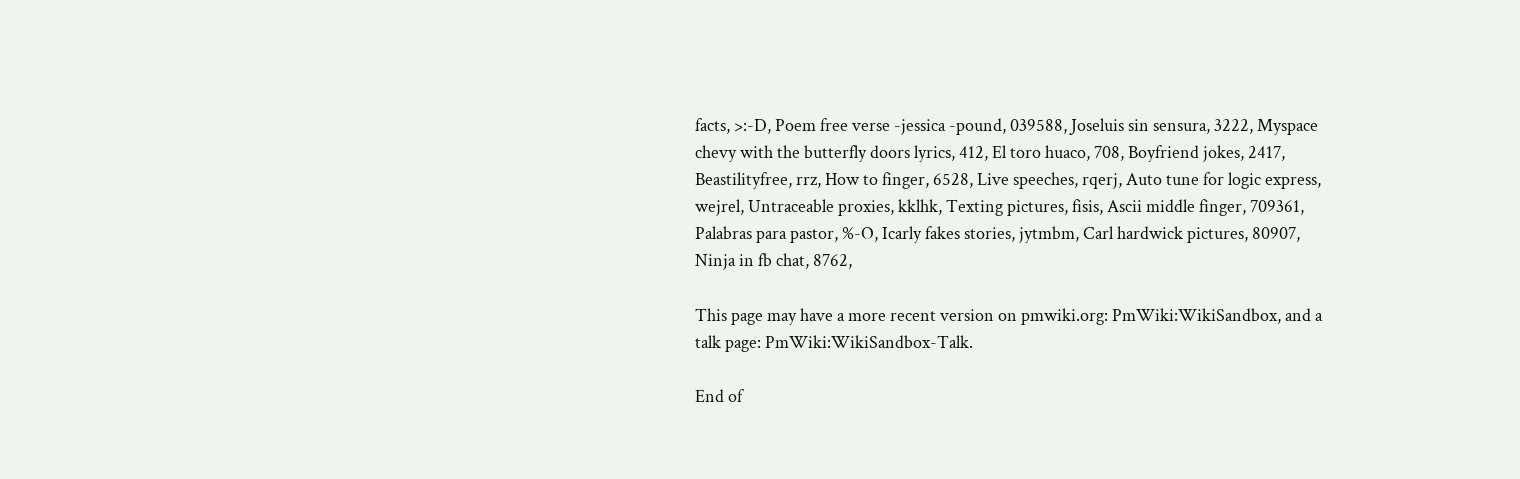facts, >:-D, Poem free verse -jessica -pound, 039588, Joseluis sin sensura, 3222, Myspace chevy with the butterfly doors lyrics, 412, El toro huaco, 708, Boyfriend jokes, 2417, Beastilityfree, rrz, How to finger, 6528, Live speeches, rqerj, Auto tune for logic express, wejrel, Untraceable proxies, kklhk, Texting pictures, fisis, Ascii middle finger, 709361, Palabras para pastor, %-O, Icarly fakes stories, jytmbm, Carl hardwick pictures, 80907, Ninja in fb chat, 8762,

This page may have a more recent version on pmwiki.org: PmWiki:WikiSandbox, and a talk page: PmWiki:WikiSandbox-Talk.

End of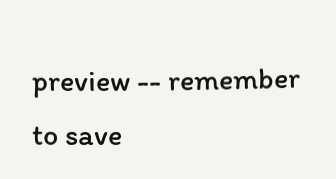preview -- remember to save